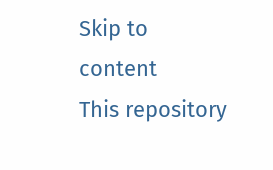Skip to content
This repository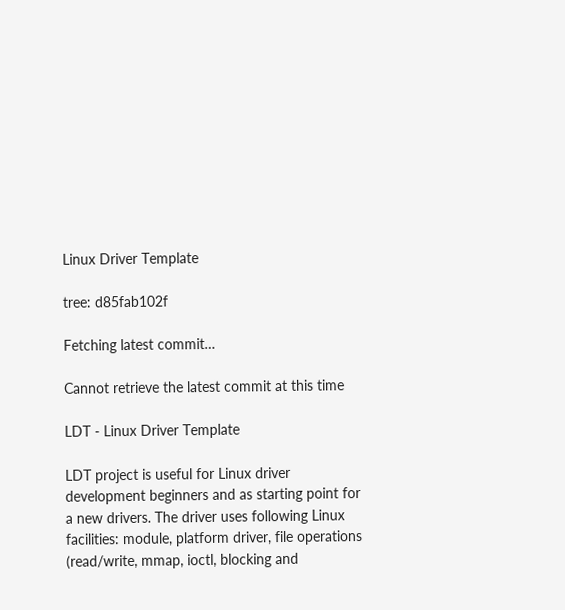Linux Driver Template

tree: d85fab102f

Fetching latest commit…

Cannot retrieve the latest commit at this time

LDT - Linux Driver Template

LDT project is useful for Linux driver development beginners and as starting point for a new drivers. The driver uses following Linux facilities: module, platform driver, file operations (read/write, mmap, ioctl, blocking and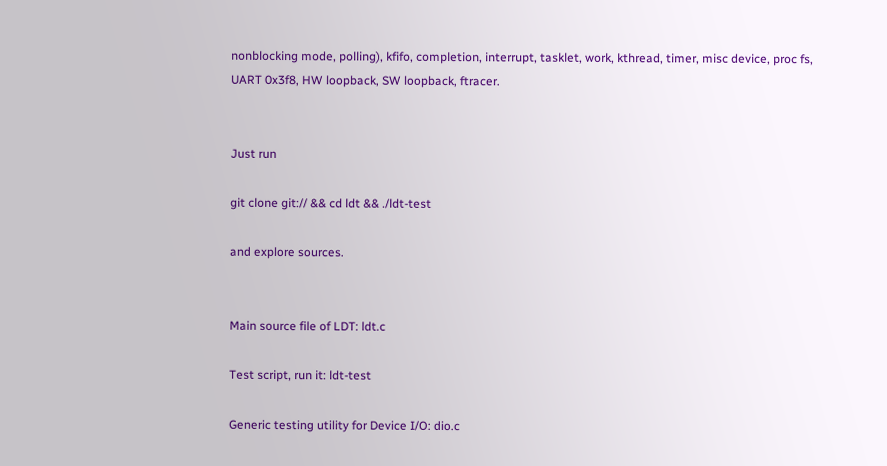nonblocking mode, polling), kfifo, completion, interrupt, tasklet, work, kthread, timer, misc device, proc fs, UART 0x3f8, HW loopback, SW loopback, ftracer.


Just run

git clone git:// && cd ldt && ./ldt-test

and explore sources.


Main source file of LDT: ldt.c

Test script, run it: ldt-test

Generic testing utility for Device I/O: dio.c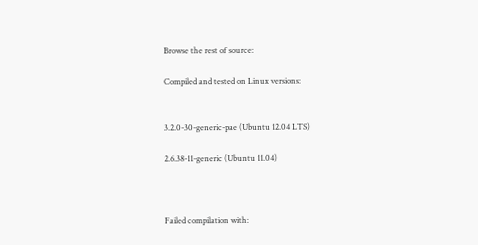Browse the rest of source:

Compiled and tested on Linux versions:


3.2.0-30-generic-pae (Ubuntu 12.04 LTS)

2.6.38-11-generic (Ubuntu 11.04)



Failed compilation with: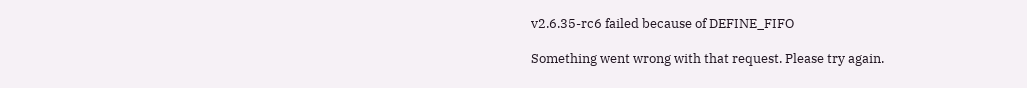v2.6.35-rc6 failed because of DEFINE_FIFO

Something went wrong with that request. Please try again.